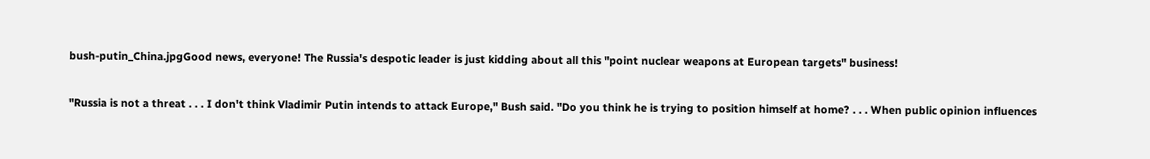bush-putin_China.jpgGood news, everyone! The Russia's despotic leader is just kidding about all this "point nuclear weapons at European targets" business!

"Russia is not a threat . . . I don't think Vladimir Putin intends to attack Europe," Bush said. "Do you think he is trying to position himself at home? . . . When public opinion influences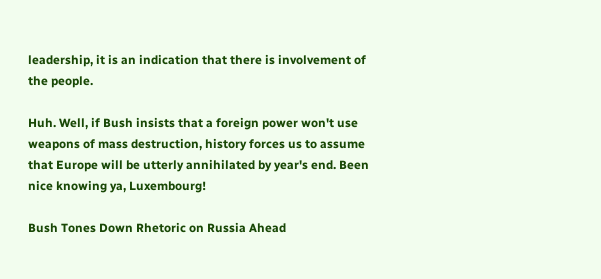leadership, it is an indication that there is involvement of the people.

Huh. Well, if Bush insists that a foreign power won't use weapons of mass destruction, history forces us to assume that Europe will be utterly annihilated by year's end. Been nice knowing ya, Luxembourg!

Bush Tones Down Rhetoric on Russia Ahead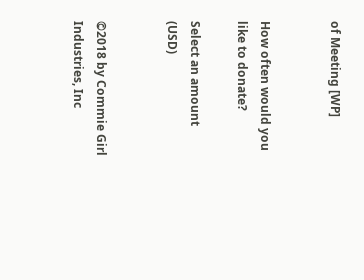of Meeting [WP]


How often would you like to donate?

Select an amount (USD)


©2018 by Commie Girl Industries, Inc